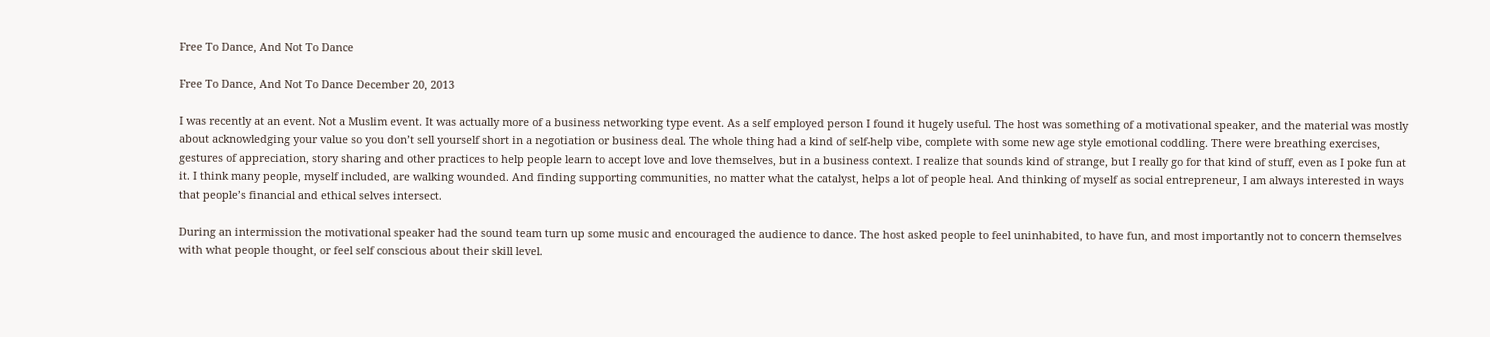Free To Dance, And Not To Dance

Free To Dance, And Not To Dance December 20, 2013

I was recently at an event. Not a Muslim event. It was actually more of a business networking type event. As a self employed person I found it hugely useful. The host was something of a motivational speaker, and the material was mostly about acknowledging your value so you don’t sell yourself short in a negotiation or business deal. The whole thing had a kind of self-help vibe, complete with some new age style emotional coddling. There were breathing exercises, gestures of appreciation, story sharing and other practices to help people learn to accept love and love themselves, but in a business context. I realize that sounds kind of strange, but I really go for that kind of stuff, even as I poke fun at it. I think many people, myself included, are walking wounded. And finding supporting communities, no matter what the catalyst, helps a lot of people heal. And thinking of myself as social entrepreneur, I am always interested in ways that people’s financial and ethical selves intersect.

During an intermission the motivational speaker had the sound team turn up some music and encouraged the audience to dance. The host asked people to feel uninhabited, to have fun, and most importantly not to concern themselves with what people thought, or feel self conscious about their skill level.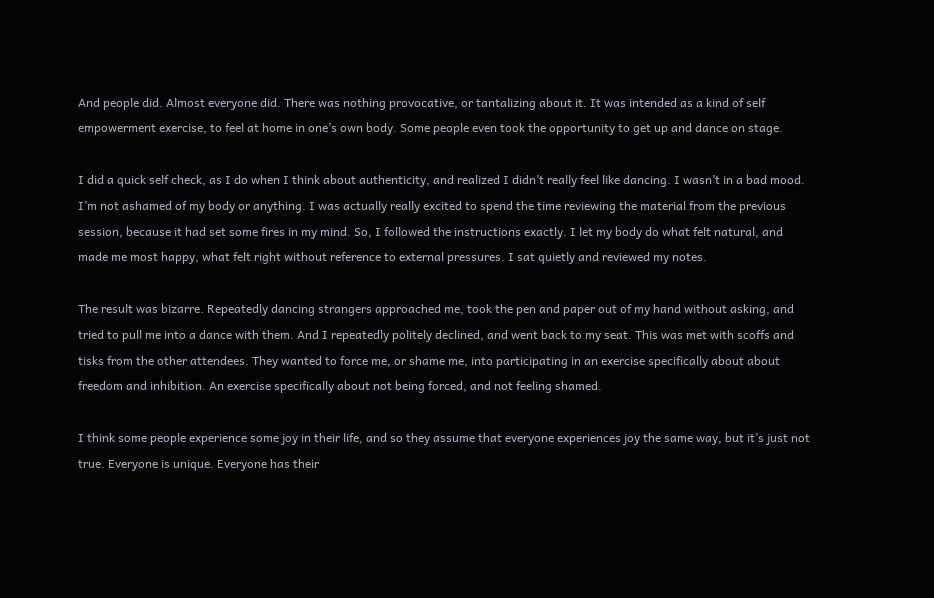And people did. Almost everyone did. There was nothing provocative, or tantalizing about it. It was intended as a kind of self empowerment exercise, to feel at home in one’s own body. Some people even took the opportunity to get up and dance on stage.

I did a quick self check, as I do when I think about authenticity, and realized I didn’t really feel like dancing. I wasn’t in a bad mood. I’m not ashamed of my body or anything. I was actually really excited to spend the time reviewing the material from the previous session, because it had set some fires in my mind. So, I followed the instructions exactly. I let my body do what felt natural, and made me most happy, what felt right without reference to external pressures. I sat quietly and reviewed my notes.

The result was bizarre. Repeatedly dancing strangers approached me, took the pen and paper out of my hand without asking, and tried to pull me into a dance with them. And I repeatedly politely declined, and went back to my seat. This was met with scoffs and tisks from the other attendees. They wanted to force me, or shame me, into participating in an exercise specifically about about freedom and inhibition. An exercise specifically about not being forced, and not feeling shamed.

I think some people experience some joy in their life, and so they assume that everyone experiences joy the same way, but it’s just not true. Everyone is unique. Everyone has their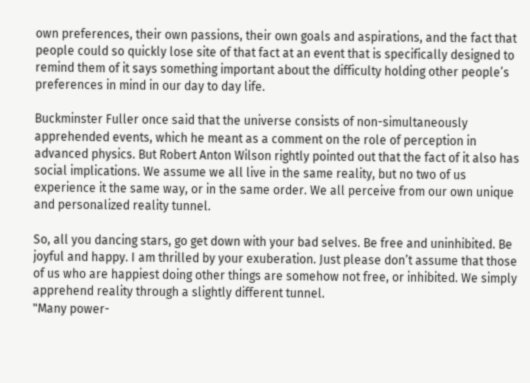own preferences, their own passions, their own goals and aspirations, and the fact that people could so quickly lose site of that fact at an event that is specifically designed to remind them of it says something important about the difficulty holding other people’s preferences in mind in our day to day life.

Buckminster Fuller once said that the universe consists of non-simultaneously apprehended events, which he meant as a comment on the role of perception in advanced physics. But Robert Anton Wilson rightly pointed out that the fact of it also has social implications. We assume we all live in the same reality, but no two of us experience it the same way, or in the same order. We all perceive from our own unique and personalized reality tunnel.

So, all you dancing stars, go get down with your bad selves. Be free and uninhibited. Be joyful and happy. I am thrilled by your exuberation. Just please don’t assume that those of us who are happiest doing other things are somehow not free, or inhibited. We simply apprehend reality through a slightly different tunnel.
"Many power-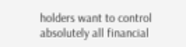holders want to control absolutely all financial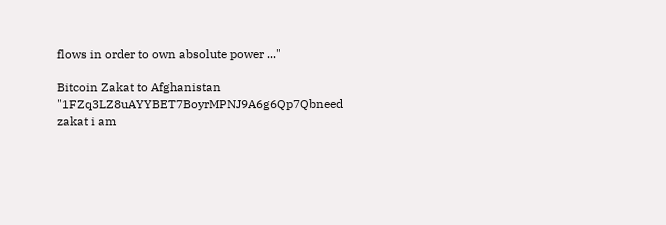flows in order to own absolute power ..."

Bitcoin Zakat to Afghanistan
"1FZq3LZ8uAYYBET7BoyrMPNJ9A6g6Qp7Qbneed zakat i am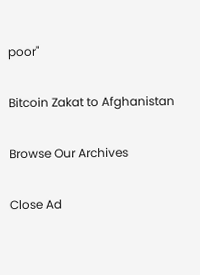poor"

Bitcoin Zakat to Afghanistan

Browse Our Archives

Close Ad